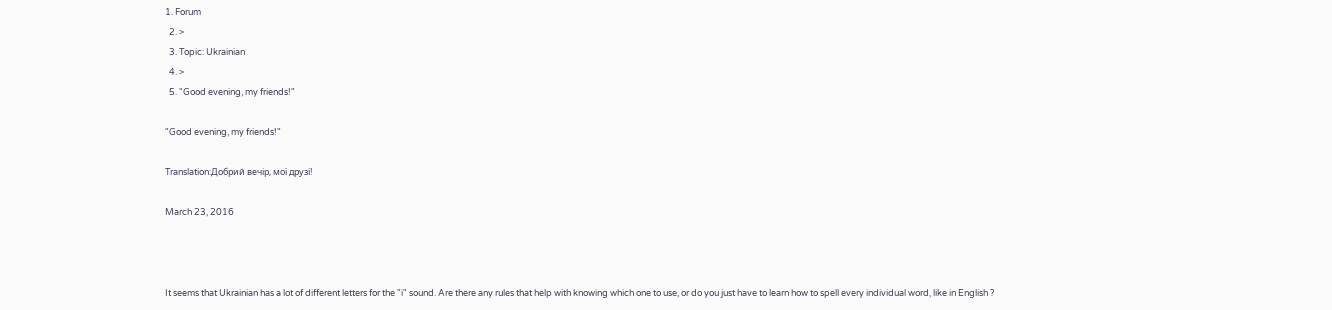1. Forum
  2. >
  3. Topic: Ukrainian
  4. >
  5. "Good evening, my friends!"

"Good evening, my friends!"

Translation:Добрий вечір, мої друзі!

March 23, 2016



It seems that Ukrainian has a lot of different letters for the "i" sound. Are there any rules that help with knowing which one to use, or do you just have to learn how to spell every individual word, like in English ?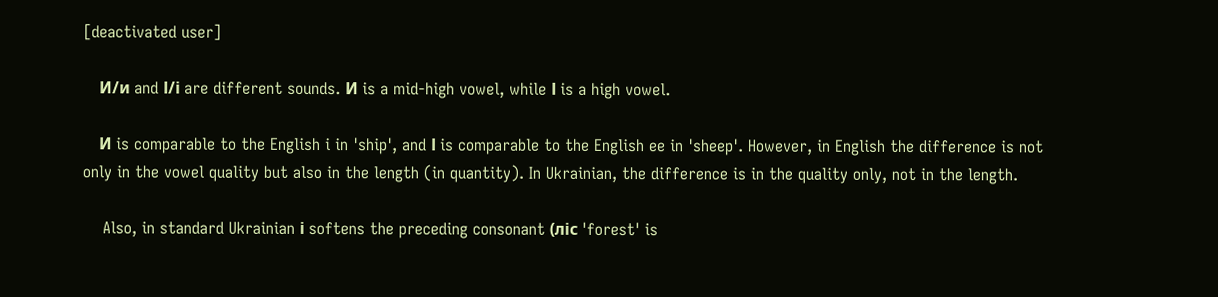[deactivated user]

    И/и and І/і are different sounds. И is a mid-high vowel, while І is a high vowel.

    И is comparable to the English i in 'ship', and І is comparable to the English ee in 'sheep'. However, in English the difference is not only in the vowel quality but also in the length (in quantity). In Ukrainian, the difference is in the quality only, not in the length.

    Also, in standard Ukrainian і softens the preceding consonant (ліс 'forest' is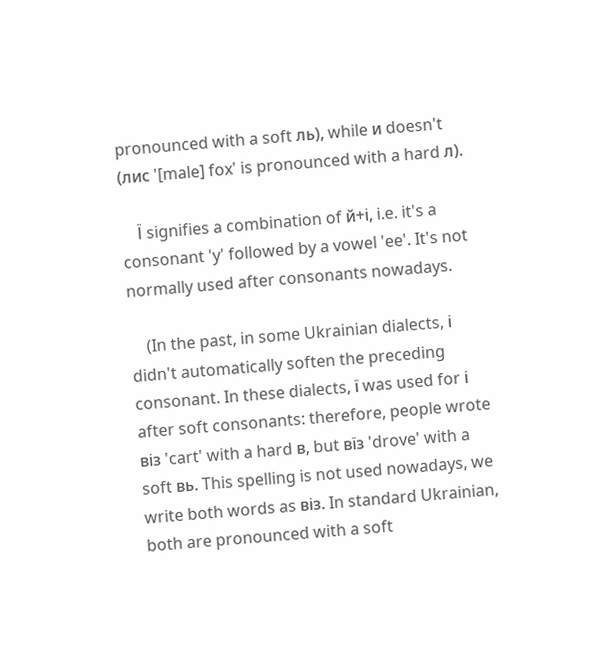pronounced with a soft ль), while и doesn't (лис '[male] fox' is pronounced with a hard л).

    Ї signifies a combination of й+і, i.e. it's a consonant 'y' followed by a vowel 'ee'. It's not normally used after consonants nowadays.

    (In the past, in some Ukrainian dialects, і didn't automatically soften the preceding consonant. In these dialects, ї was used for і after soft consonants: therefore, people wrote віз 'cart' with a hard в, but вїз 'drove' with a soft вь. This spelling is not used nowadays, we write both words as віз. In standard Ukrainian, both are pronounced with a soft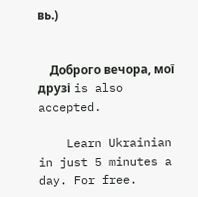вь.)


    Доброго вечора, мої друзі is also accepted.

    Learn Ukrainian in just 5 minutes a day. For free.